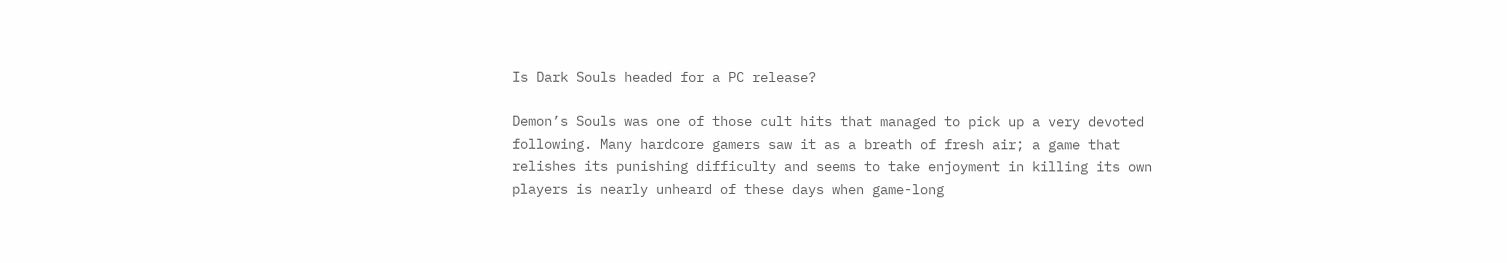Is Dark Souls headed for a PC release?

Demon’s Souls was one of those cult hits that managed to pick up a very devoted following. Many hardcore gamers saw it as a breath of fresh air; a game that relishes its punishing difficulty and seems to take enjoyment in killing its own players is nearly unheard of these days when game-long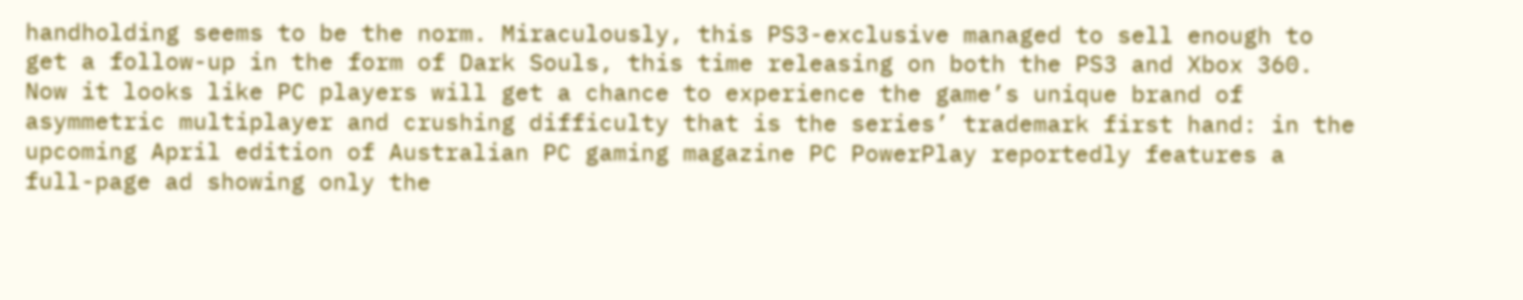handholding seems to be the norm. Miraculously, this PS3-exclusive managed to sell enough to get a follow-up in the form of Dark Souls, this time releasing on both the PS3 and Xbox 360.
Now it looks like PC players will get a chance to experience the game’s unique brand of asymmetric multiplayer and crushing difficulty that is the series’ trademark first hand: in the upcoming April edition of Australian PC gaming magazine PC PowerPlay reportedly features a full-page ad showing only the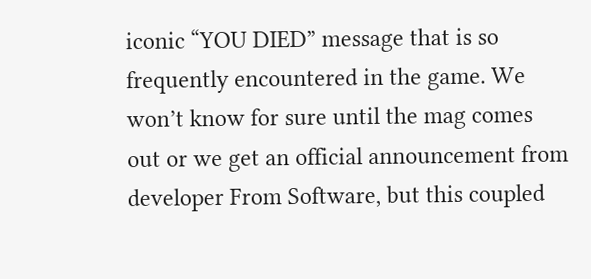iconic “YOU DIED” message that is so frequently encountered in the game. We won’t know for sure until the mag comes out or we get an official announcement from developer From Software, but this coupled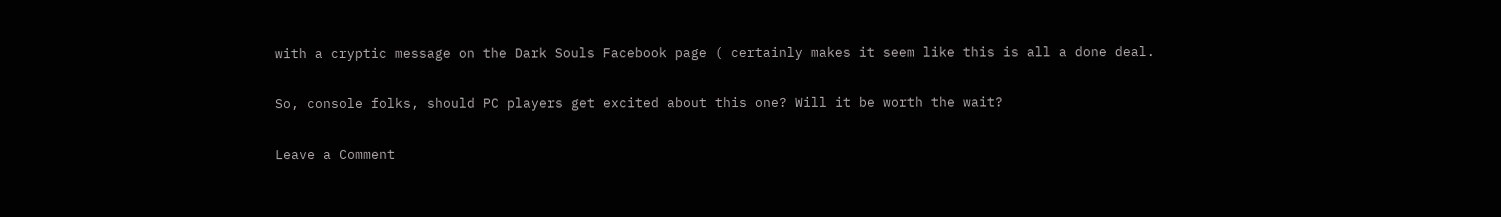with a cryptic message on the Dark Souls Facebook page ( certainly makes it seem like this is all a done deal.

So, console folks, should PC players get excited about this one? Will it be worth the wait?

Leave a Comment